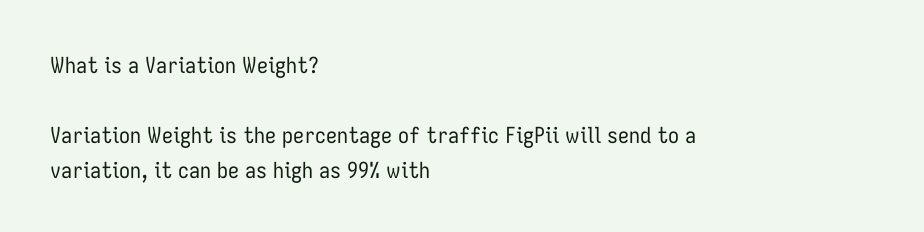What is a Variation Weight?

Variation Weight is the percentage of traffic FigPii will send to a variation, it can be as high as 99% with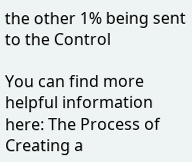the other 1% being sent to the Control

You can find more helpful information here: The Process of Creating a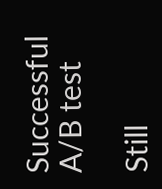Successful A/B test

Still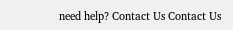need help? Contact Us Contact Us